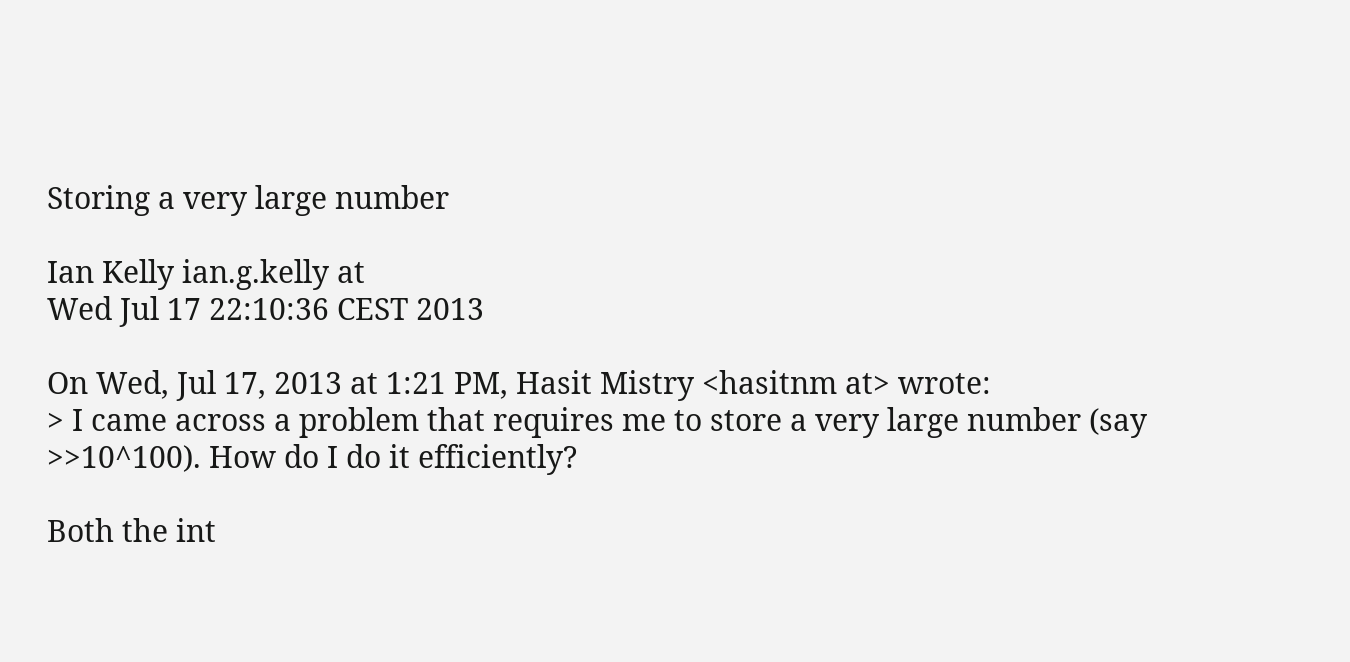Storing a very large number

Ian Kelly ian.g.kelly at
Wed Jul 17 22:10:36 CEST 2013

On Wed, Jul 17, 2013 at 1:21 PM, Hasit Mistry <hasitnm at> wrote:
> I came across a problem that requires me to store a very large number (say
>>10^100). How do I do it efficiently?

Both the int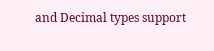and Decimal types support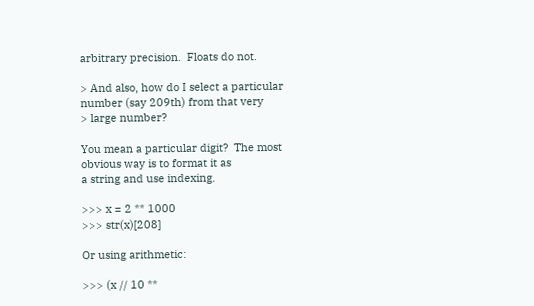arbitrary precision.  Floats do not.

> And also, how do I select a particular number (say 209th) from that very
> large number?

You mean a particular digit?  The most obvious way is to format it as
a string and use indexing.

>>> x = 2 ** 1000
>>> str(x)[208]

Or using arithmetic:

>>> (x // 10 **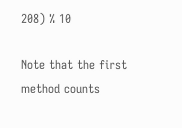208) % 10

Note that the first method counts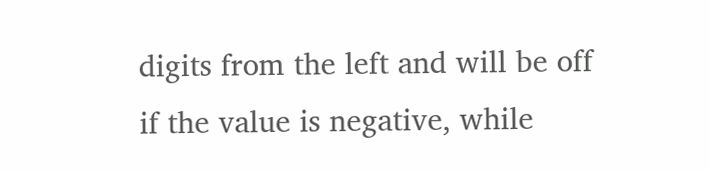digits from the left and will be off
if the value is negative, while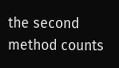the second method counts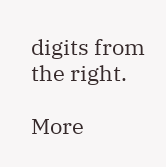digits from
the right.

More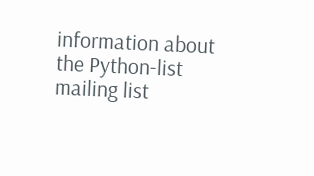information about the Python-list mailing list